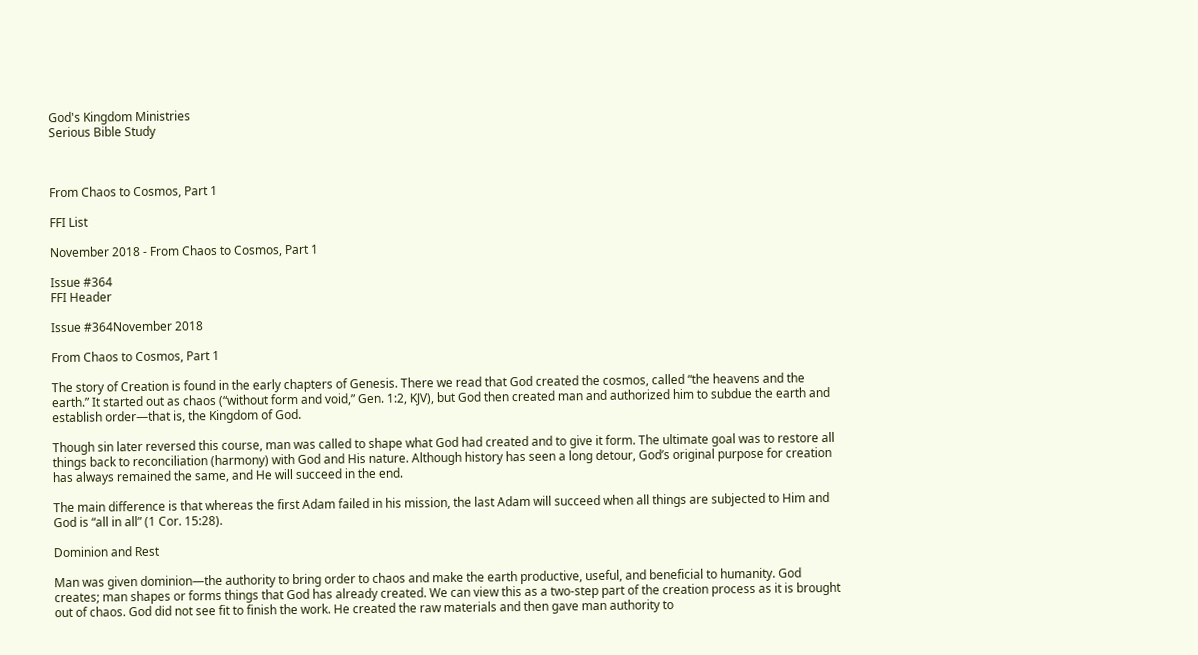God's Kingdom Ministries
Serious Bible Study



From Chaos to Cosmos, Part 1

FFI List

November 2018 - From Chaos to Cosmos, Part 1

Issue #364
FFI Header

Issue #364November 2018

From Chaos to Cosmos, Part 1

The story of Creation is found in the early chapters of Genesis. There we read that God created the cosmos, called “the heavens and the earth.” It started out as chaos (“without form and void,” Gen. 1:2, KJV), but God then created man and authorized him to subdue the earth and establish order—that is, the Kingdom of God.

Though sin later reversed this course, man was called to shape what God had created and to give it form. The ultimate goal was to restore all things back to reconciliation (harmony) with God and His nature. Although history has seen a long detour, God’s original purpose for creation has always remained the same, and He will succeed in the end.

The main difference is that whereas the first Adam failed in his mission, the last Adam will succeed when all things are subjected to Him and God is “all in all” (1 Cor. 15:28).

Dominion and Rest

Man was given dominion—the authority to bring order to chaos and make the earth productive, useful, and beneficial to humanity. God creates; man shapes or forms things that God has already created. We can view this as a two-step part of the creation process as it is brought out of chaos. God did not see fit to finish the work. He created the raw materials and then gave man authority to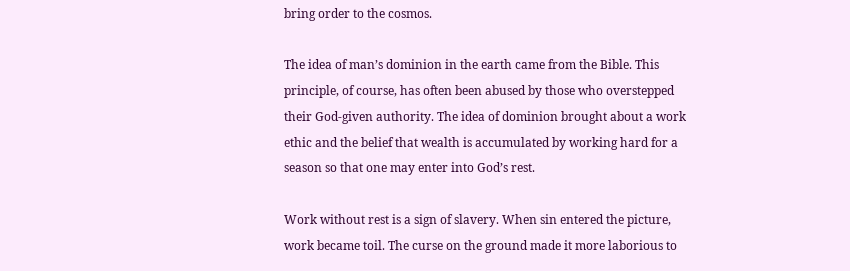bring order to the cosmos.

The idea of man’s dominion in the earth came from the Bible. This principle, of course, has often been abused by those who overstepped their God-given authority. The idea of dominion brought about a work ethic and the belief that wealth is accumulated by working hard for a season so that one may enter into God’s rest.

Work without rest is a sign of slavery. When sin entered the picture, work became toil. The curse on the ground made it more laborious to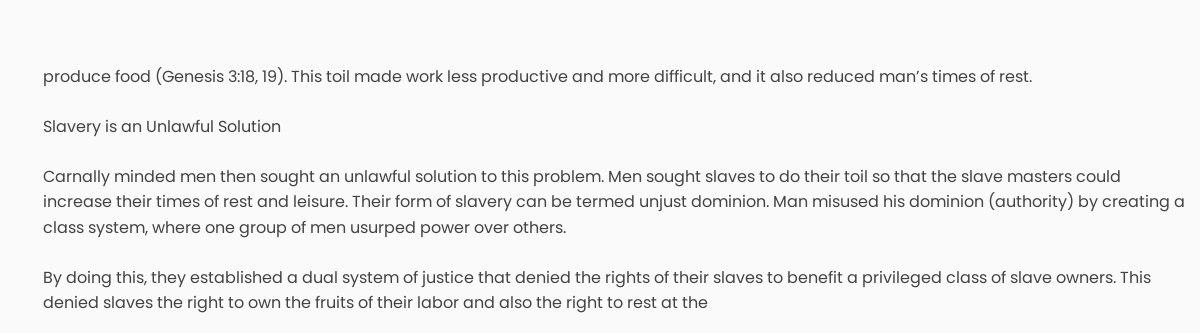produce food (Genesis 3:18, 19). This toil made work less productive and more difficult, and it also reduced man’s times of rest.

Slavery is an Unlawful Solution

Carnally minded men then sought an unlawful solution to this problem. Men sought slaves to do their toil so that the slave masters could increase their times of rest and leisure. Their form of slavery can be termed unjust dominion. Man misused his dominion (authority) by creating a class system, where one group of men usurped power over others.

By doing this, they established a dual system of justice that denied the rights of their slaves to benefit a privileged class of slave owners. This denied slaves the right to own the fruits of their labor and also the right to rest at the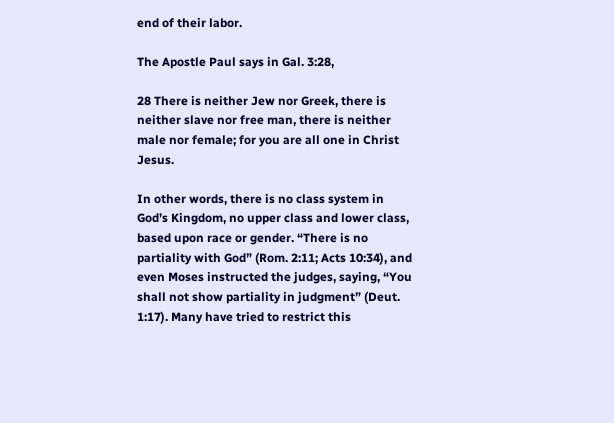end of their labor.

The Apostle Paul says in Gal. 3:28,

28 There is neither Jew nor Greek, there is neither slave nor free man, there is neither male nor female; for you are all one in Christ Jesus.

In other words, there is no class system in God’s Kingdom, no upper class and lower class, based upon race or gender. “There is no partiality with God” (Rom. 2:11; Acts 10:34), and even Moses instructed the judges, saying, “You shall not show partiality in judgment” (Deut. 1:17). Many have tried to restrict this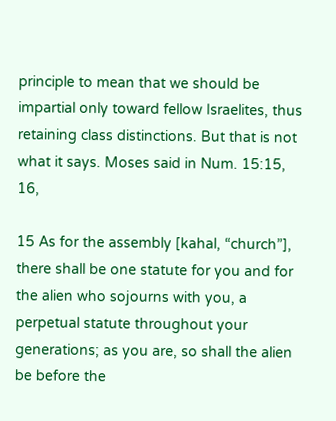principle to mean that we should be impartial only toward fellow Israelites, thus retaining class distinctions. But that is not what it says. Moses said in Num. 15:15, 16,

15 As for the assembly [kahal, “church”], there shall be one statute for you and for the alien who sojourns with you, a perpetual statute throughout your generations; as you are, so shall the alien be before the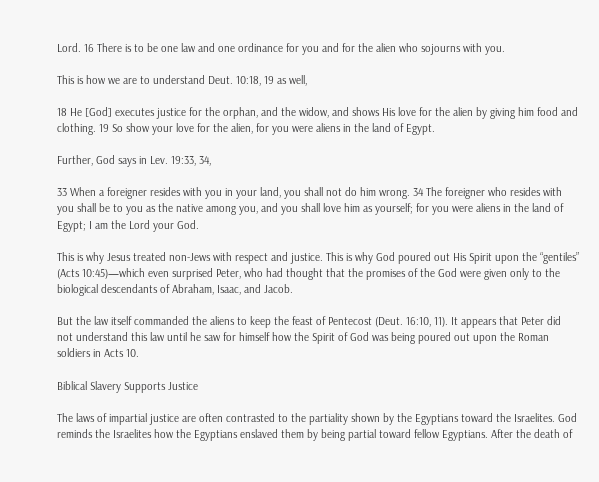Lord. 16 There is to be one law and one ordinance for you and for the alien who sojourns with you.

This is how we are to understand Deut. 10:18, 19 as well,

18 He [God] executes justice for the orphan, and the widow, and shows His love for the alien by giving him food and clothing. 19 So show your love for the alien, for you were aliens in the land of Egypt.

Further, God says in Lev. 19:33, 34,

33 When a foreigner resides with you in your land, you shall not do him wrong. 34 The foreigner who resides with you shall be to you as the native among you, and you shall love him as yourself; for you were aliens in the land of Egypt; I am the Lord your God.

This is why Jesus treated non-Jews with respect and justice. This is why God poured out His Spirit upon the “gentiles” (Acts 10:45)—which even surprised Peter, who had thought that the promises of the God were given only to the biological descendants of Abraham, Isaac, and Jacob.

But the law itself commanded the aliens to keep the feast of Pentecost (Deut. 16:10, 11). It appears that Peter did not understand this law until he saw for himself how the Spirit of God was being poured out upon the Roman soldiers in Acts 10.

Biblical Slavery Supports Justice

The laws of impartial justice are often contrasted to the partiality shown by the Egyptians toward the Israelites. God reminds the Israelites how the Egyptians enslaved them by being partial toward fellow Egyptians. After the death of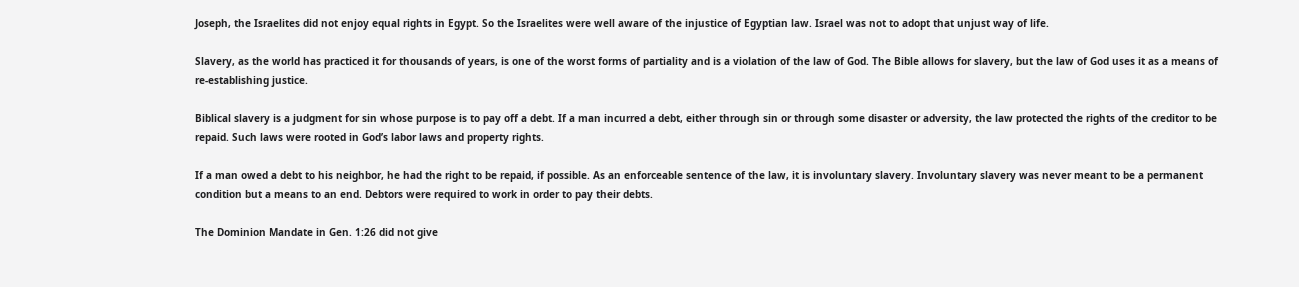Joseph, the Israelites did not enjoy equal rights in Egypt. So the Israelites were well aware of the injustice of Egyptian law. Israel was not to adopt that unjust way of life.

Slavery, as the world has practiced it for thousands of years, is one of the worst forms of partiality and is a violation of the law of God. The Bible allows for slavery, but the law of God uses it as a means of re-establishing justice.

Biblical slavery is a judgment for sin whose purpose is to pay off a debt. If a man incurred a debt, either through sin or through some disaster or adversity, the law protected the rights of the creditor to be repaid. Such laws were rooted in God’s labor laws and property rights.

If a man owed a debt to his neighbor, he had the right to be repaid, if possible. As an enforceable sentence of the law, it is involuntary slavery. Involuntary slavery was never meant to be a permanent condition but a means to an end. Debtors were required to work in order to pay their debts.

The Dominion Mandate in Gen. 1:26 did not give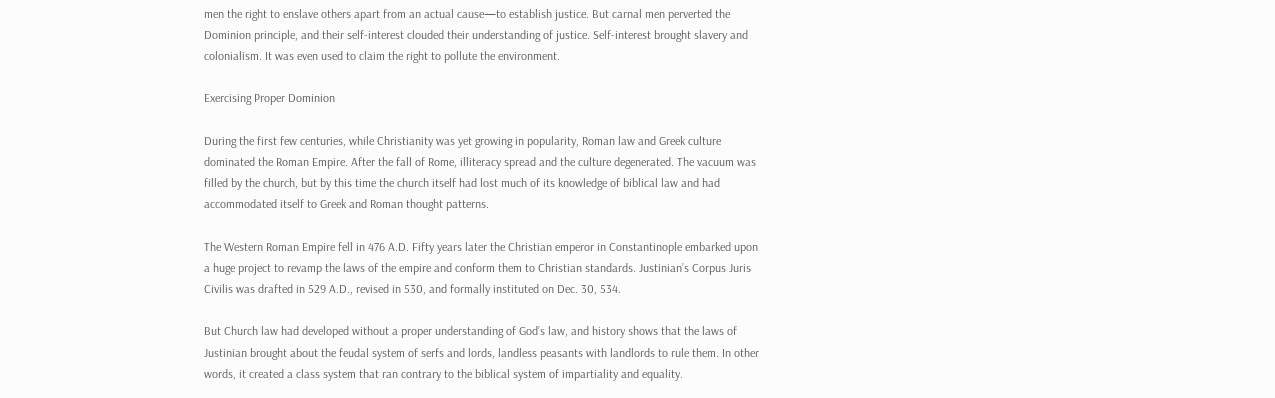men the right to enslave others apart from an actual cause—to establish justice. But carnal men perverted the Dominion principle, and their self-interest clouded their understanding of justice. Self-interest brought slavery and colonialism. It was even used to claim the right to pollute the environment.

Exercising Proper Dominion

During the first few centuries, while Christianity was yet growing in popularity, Roman law and Greek culture dominated the Roman Empire. After the fall of Rome, illiteracy spread and the culture degenerated. The vacuum was filled by the church, but by this time the church itself had lost much of its knowledge of biblical law and had accommodated itself to Greek and Roman thought patterns.

The Western Roman Empire fell in 476 A.D. Fifty years later the Christian emperor in Constantinople embarked upon a huge project to revamp the laws of the empire and conform them to Christian standards. Justinian’s Corpus Juris Civilis was drafted in 529 A.D., revised in 530, and formally instituted on Dec. 30, 534.

But Church law had developed without a proper understanding of God’s law, and history shows that the laws of Justinian brought about the feudal system of serfs and lords, landless peasants with landlords to rule them. In other words, it created a class system that ran contrary to the biblical system of impartiality and equality.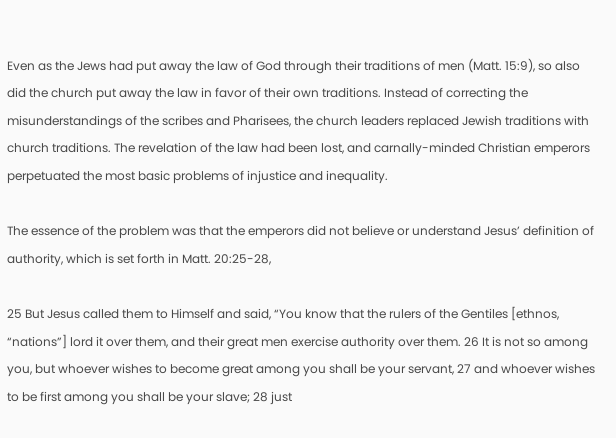Even as the Jews had put away the law of God through their traditions of men (Matt. 15:9), so also did the church put away the law in favor of their own traditions. Instead of correcting the misunderstandings of the scribes and Pharisees, the church leaders replaced Jewish traditions with church traditions. The revelation of the law had been lost, and carnally-minded Christian emperors perpetuated the most basic problems of injustice and inequality.

The essence of the problem was that the emperors did not believe or understand Jesus’ definition of authority, which is set forth in Matt. 20:25-28,

25 But Jesus called them to Himself and said, “You know that the rulers of the Gentiles [ethnos, “nations”] lord it over them, and their great men exercise authority over them. 26 It is not so among you, but whoever wishes to become great among you shall be your servant, 27 and whoever wishes to be first among you shall be your slave; 28 just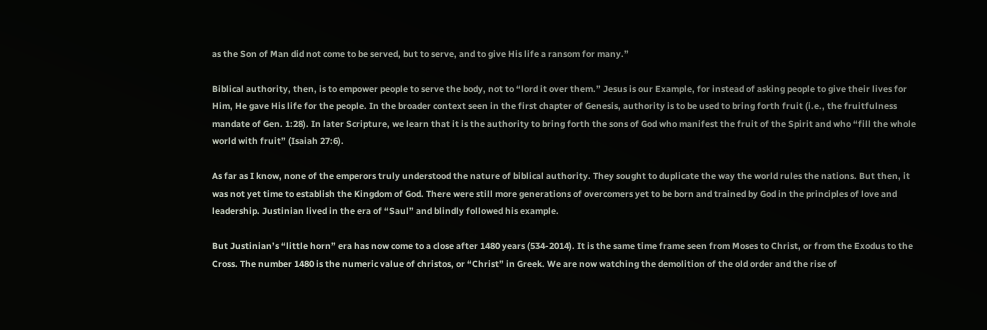as the Son of Man did not come to be served, but to serve, and to give His life a ransom for many.”

Biblical authority, then, is to empower people to serve the body, not to “lord it over them.” Jesus is our Example, for instead of asking people to give their lives for Him, He gave His life for the people. In the broader context seen in the first chapter of Genesis, authority is to be used to bring forth fruit (i.e., the fruitfulness mandate of Gen. 1:28). In later Scripture, we learn that it is the authority to bring forth the sons of God who manifest the fruit of the Spirit and who “fill the whole world with fruit” (Isaiah 27:6).

As far as I know, none of the emperors truly understood the nature of biblical authority. They sought to duplicate the way the world rules the nations. But then, it was not yet time to establish the Kingdom of God. There were still more generations of overcomers yet to be born and trained by God in the principles of love and leadership. Justinian lived in the era of “Saul” and blindly followed his example.

But Justinian’s “little horn” era has now come to a close after 1480 years (534-2014). It is the same time frame seen from Moses to Christ, or from the Exodus to the Cross. The number 1480 is the numeric value of christos, or “Christ” in Greek. We are now watching the demolition of the old order and the rise of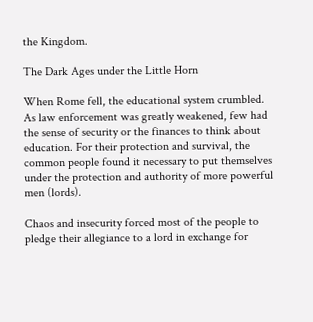the Kingdom.

The Dark Ages under the Little Horn

When Rome fell, the educational system crumbled. As law enforcement was greatly weakened, few had the sense of security or the finances to think about education. For their protection and survival, the common people found it necessary to put themselves under the protection and authority of more powerful men (lords).

Chaos and insecurity forced most of the people to pledge their allegiance to a lord in exchange for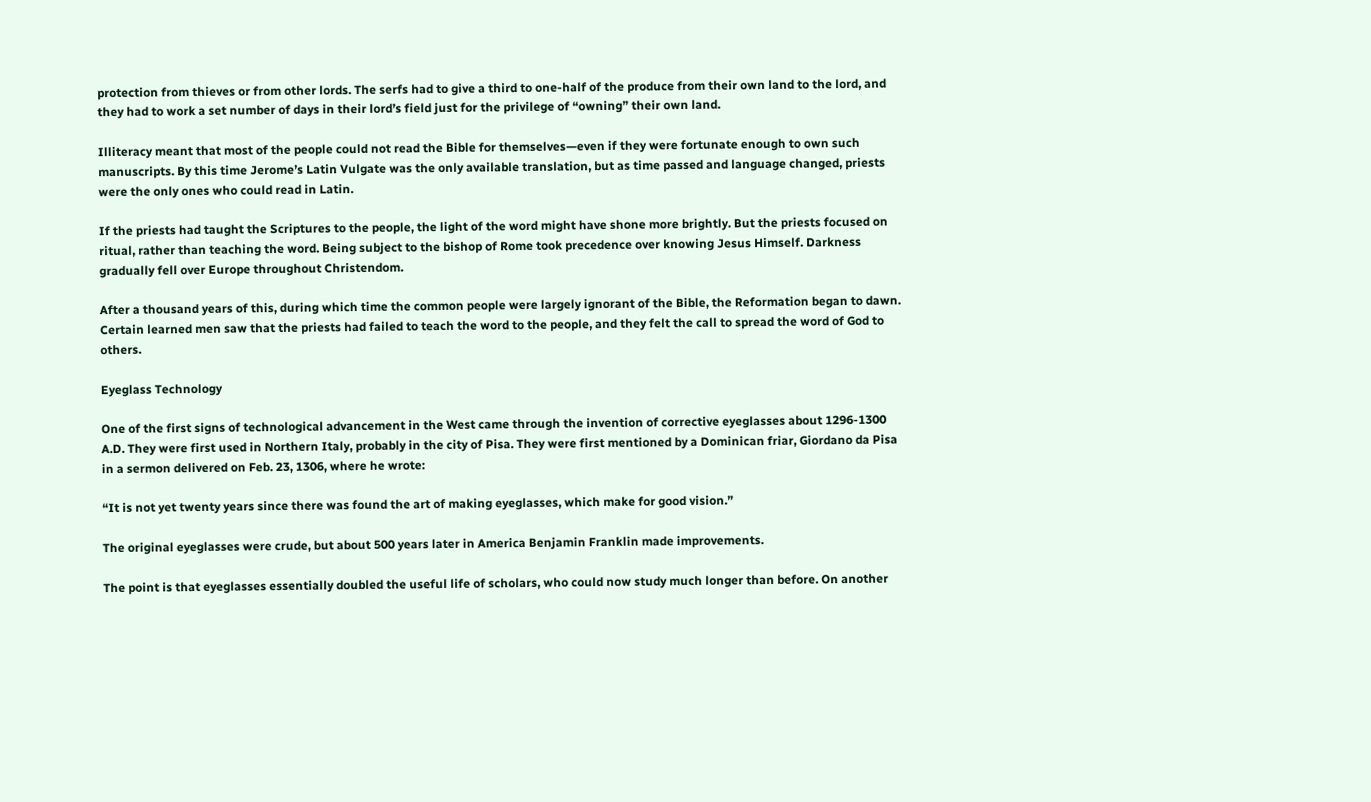protection from thieves or from other lords. The serfs had to give a third to one-half of the produce from their own land to the lord, and they had to work a set number of days in their lord’s field just for the privilege of “owning” their own land.

Illiteracy meant that most of the people could not read the Bible for themselves—even if they were fortunate enough to own such manuscripts. By this time Jerome’s Latin Vulgate was the only available translation, but as time passed and language changed, priests were the only ones who could read in Latin.

If the priests had taught the Scriptures to the people, the light of the word might have shone more brightly. But the priests focused on ritual, rather than teaching the word. Being subject to the bishop of Rome took precedence over knowing Jesus Himself. Darkness gradually fell over Europe throughout Christendom.

After a thousand years of this, during which time the common people were largely ignorant of the Bible, the Reformation began to dawn. Certain learned men saw that the priests had failed to teach the word to the people, and they felt the call to spread the word of God to others.

Eyeglass Technology

One of the first signs of technological advancement in the West came through the invention of corrective eyeglasses about 1296-1300 A.D. They were first used in Northern Italy, probably in the city of Pisa. They were first mentioned by a Dominican friar, Giordano da Pisa in a sermon delivered on Feb. 23, 1306, where he wrote:

“It is not yet twenty years since there was found the art of making eyeglasses, which make for good vision.”

The original eyeglasses were crude, but about 500 years later in America Benjamin Franklin made improvements.

The point is that eyeglasses essentially doubled the useful life of scholars, who could now study much longer than before. On another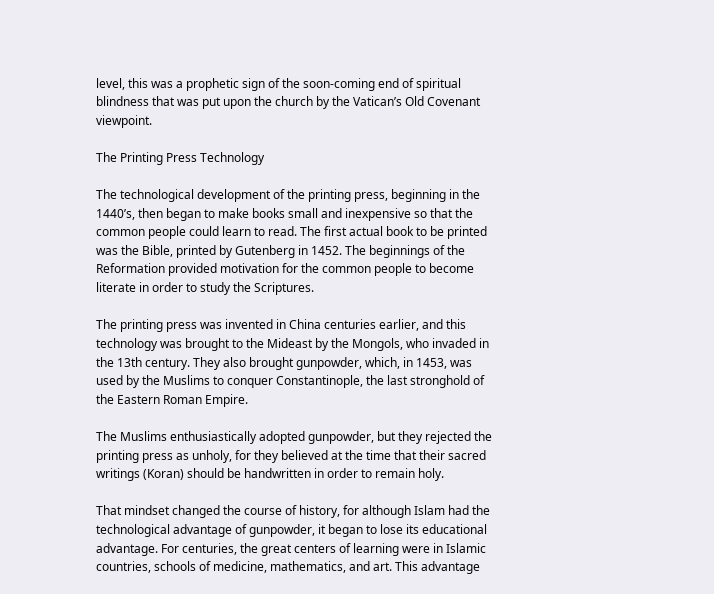level, this was a prophetic sign of the soon-coming end of spiritual blindness that was put upon the church by the Vatican’s Old Covenant viewpoint.

The Printing Press Technology

The technological development of the printing press, beginning in the 1440’s, then began to make books small and inexpensive so that the common people could learn to read. The first actual book to be printed was the Bible, printed by Gutenberg in 1452. The beginnings of the Reformation provided motivation for the common people to become literate in order to study the Scriptures.

The printing press was invented in China centuries earlier, and this technology was brought to the Mideast by the Mongols, who invaded in the 13th century. They also brought gunpowder, which, in 1453, was used by the Muslims to conquer Constantinople, the last stronghold of the Eastern Roman Empire.

The Muslims enthusiastically adopted gunpowder, but they rejected the printing press as unholy, for they believed at the time that their sacred writings (Koran) should be handwritten in order to remain holy.

That mindset changed the course of history, for although Islam had the technological advantage of gunpowder, it began to lose its educational advantage. For centuries, the great centers of learning were in Islamic countries, schools of medicine, mathematics, and art. This advantage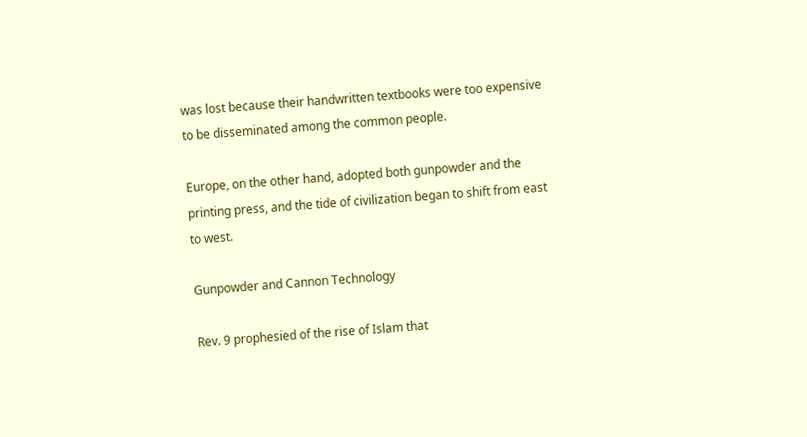was lost because their handwritten textbooks were too expensive to be disseminated among the common people.

Europe, on the other hand, adopted both gunpowder and the printing press, and the tide of civilization began to shift from east to west.

Gunpowder and Cannon Technology

Rev. 9 prophesied of the rise of Islam that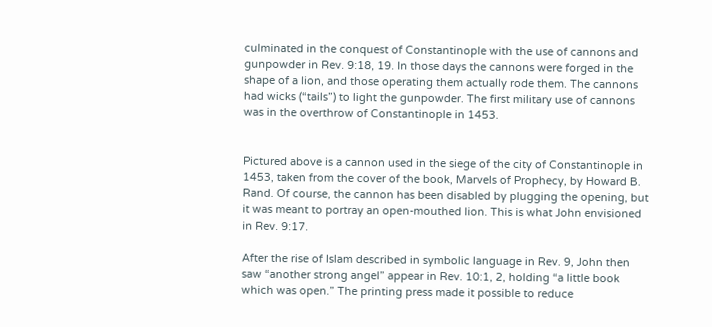culminated in the conquest of Constantinople with the use of cannons and gunpowder in Rev. 9:18, 19. In those days the cannons were forged in the shape of a lion, and those operating them actually rode them. The cannons had wicks (“tails”) to light the gunpowder. The first military use of cannons was in the overthrow of Constantinople in 1453.


Pictured above is a cannon used in the siege of the city of Constantinople in 1453, taken from the cover of the book, Marvels of Prophecy, by Howard B. Rand. Of course, the cannon has been disabled by plugging the opening, but it was meant to portray an open-mouthed lion. This is what John envisioned in Rev. 9:17.

After the rise of Islam described in symbolic language in Rev. 9, John then saw “another strong angel” appear in Rev. 10:1, 2, holding “a little book which was open.” The printing press made it possible to reduce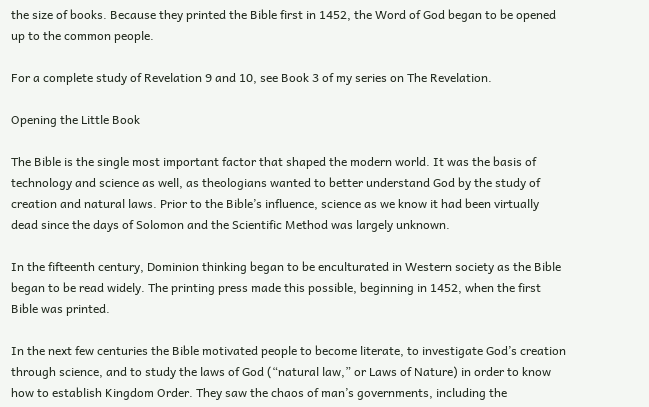the size of books. Because they printed the Bible first in 1452, the Word of God began to be opened up to the common people.

For a complete study of Revelation 9 and 10, see Book 3 of my series on The Revelation.

Opening the Little Book

The Bible is the single most important factor that shaped the modern world. It was the basis of technology and science as well, as theologians wanted to better understand God by the study of creation and natural laws. Prior to the Bible’s influence, science as we know it had been virtually dead since the days of Solomon and the Scientific Method was largely unknown.

In the fifteenth century, Dominion thinking began to be enculturated in Western society as the Bible began to be read widely. The printing press made this possible, beginning in 1452, when the first Bible was printed.

In the next few centuries the Bible motivated people to become literate, to investigate God’s creation through science, and to study the laws of God (“natural law,” or Laws of Nature) in order to know how to establish Kingdom Order. They saw the chaos of man’s governments, including the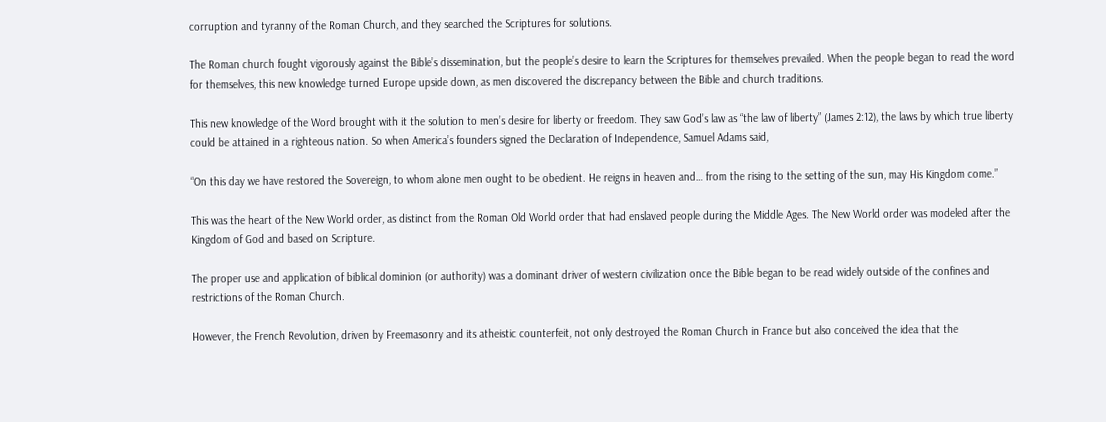corruption and tyranny of the Roman Church, and they searched the Scriptures for solutions.

The Roman church fought vigorously against the Bible’s dissemination, but the people’s desire to learn the Scriptures for themselves prevailed. When the people began to read the word for themselves, this new knowledge turned Europe upside down, as men discovered the discrepancy between the Bible and church traditions.

This new knowledge of the Word brought with it the solution to men’s desire for liberty or freedom. They saw God’s law as “the law of liberty” (James 2:12), the laws by which true liberty could be attained in a righteous nation. So when America’s founders signed the Declaration of Independence, Samuel Adams said,

“On this day we have restored the Sovereign, to whom alone men ought to be obedient. He reigns in heaven and… from the rising to the setting of the sun, may His Kingdom come.”

This was the heart of the New World order, as distinct from the Roman Old World order that had enslaved people during the Middle Ages. The New World order was modeled after the Kingdom of God and based on Scripture.

The proper use and application of biblical dominion (or authority) was a dominant driver of western civilization once the Bible began to be read widely outside of the confines and restrictions of the Roman Church.

However, the French Revolution, driven by Freemasonry and its atheistic counterfeit, not only destroyed the Roman Church in France but also conceived the idea that the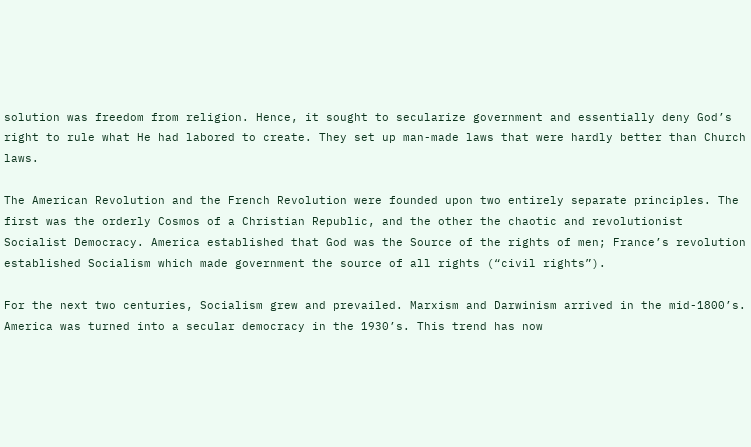solution was freedom from religion. Hence, it sought to secularize government and essentially deny God’s right to rule what He had labored to create. They set up man-made laws that were hardly better than Church laws.

The American Revolution and the French Revolution were founded upon two entirely separate principles. The first was the orderly Cosmos of a Christian Republic, and the other the chaotic and revolutionist Socialist Democracy. America established that God was the Source of the rights of men; France’s revolution established Socialism which made government the source of all rights (“civil rights”).

For the next two centuries, Socialism grew and prevailed. Marxism and Darwinism arrived in the mid-1800’s. America was turned into a secular democracy in the 1930’s. This trend has now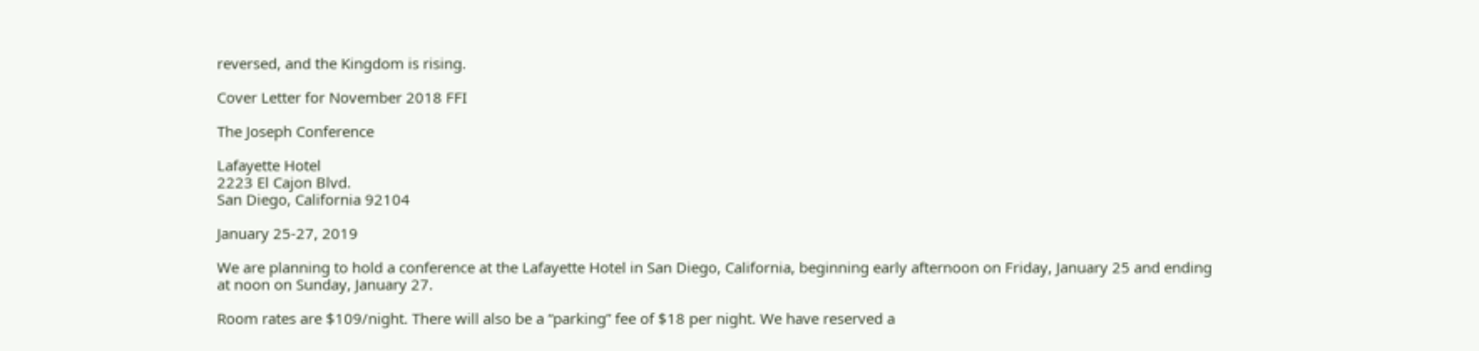reversed, and the Kingdom is rising.

Cover Letter for November 2018 FFI

The Joseph Conference

Lafayette Hotel
2223 El Cajon Blvd.
San Diego, California 92104

January 25-27, 2019

We are planning to hold a conference at the Lafayette Hotel in San Diego, California, beginning early afternoon on Friday, January 25 and ending at noon on Sunday, January 27.

Room rates are $109/night. There will also be a “parking” fee of $18 per night. We have reserved a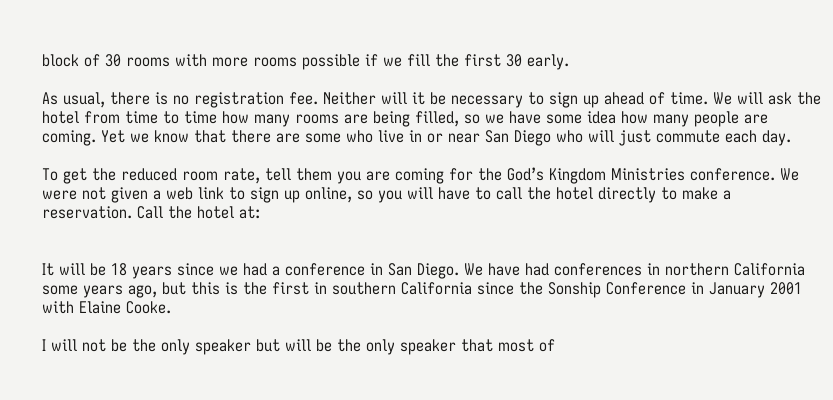block of 30 rooms with more rooms possible if we fill the first 30 early.

As usual, there is no registration fee. Neither will it be necessary to sign up ahead of time. We will ask the hotel from time to time how many rooms are being filled, so we have some idea how many people are coming. Yet we know that there are some who live in or near San Diego who will just commute each day.

To get the reduced room rate, tell them you are coming for the God’s Kingdom Ministries conference. We were not given a web link to sign up online, so you will have to call the hotel directly to make a reservation. Call the hotel at:


It will be 18 years since we had a conference in San Diego. We have had conferences in northern California some years ago, but this is the first in southern California since the Sonship Conference in January 2001 with Elaine Cooke.

I will not be the only speaker but will be the only speaker that most of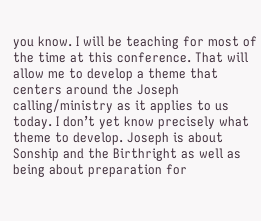you know. I will be teaching for most of the time at this conference. That will allow me to develop a theme that centers around the Joseph calling/ministry as it applies to us today. I don’t yet know precisely what theme to develop. Joseph is about Sonship and the Birthright as well as being about preparation for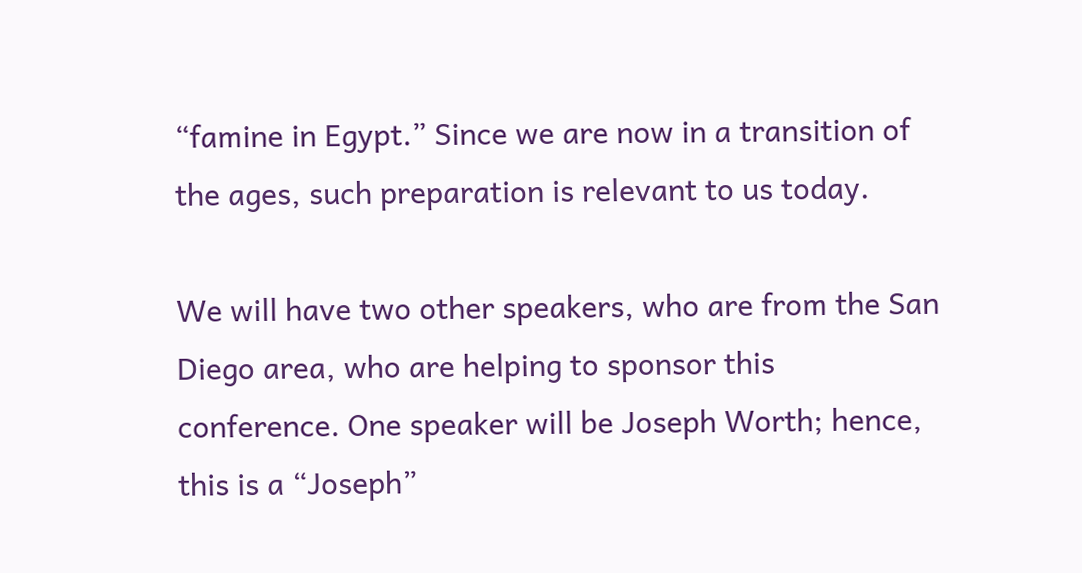“famine in Egypt.” Since we are now in a transition of the ages, such preparation is relevant to us today.

We will have two other speakers, who are from the San Diego area, who are helping to sponsor this conference. One speaker will be Joseph Worth; hence, this is a “Joseph”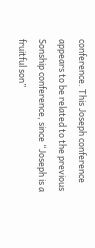conference. This Joseph conference appears to be related to the previous Sonship conference, since “Joseph is a fruitful son”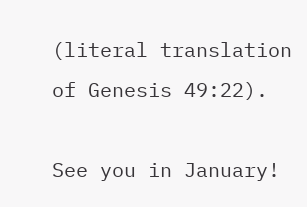(literal translation of Genesis 49:22).

See you in January!